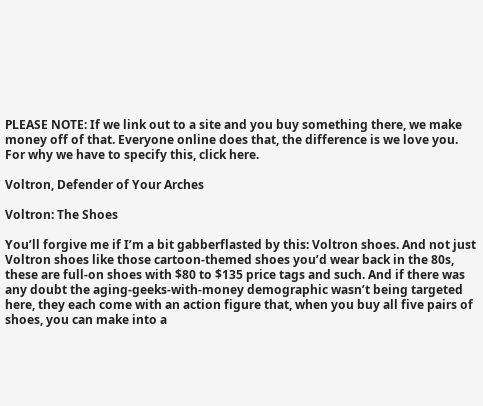PLEASE NOTE: If we link out to a site and you buy something there, we make money off of that. Everyone online does that, the difference is we love you. For why we have to specify this, click here.

Voltron, Defender of Your Arches

Voltron: The Shoes

You’ll forgive me if I’m a bit gabberflasted by this: Voltron shoes. And not just Voltron shoes like those cartoon-themed shoes you’d wear back in the 80s, these are full-on shoes with $80 to $135 price tags and such. And if there was any doubt the aging-geeks-with-money demographic wasn’t being targeted here, they each come with an action figure that, when you buy all five pairs of shoes, you can make into a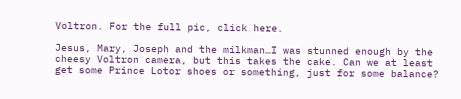Voltron. For the full pic, click here.

Jesus, Mary, Joseph and the milkman…I was stunned enough by the cheesy Voltron camera, but this takes the cake. Can we at least get some Prince Lotor shoes or something, just for some balance?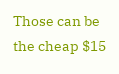Those can be the cheap $15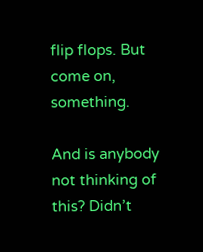flip flops. But come on, something.

And is anybody not thinking of this? Didn’t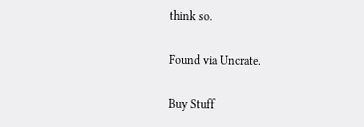think so.

Found via Uncrate.

Buy Stuff